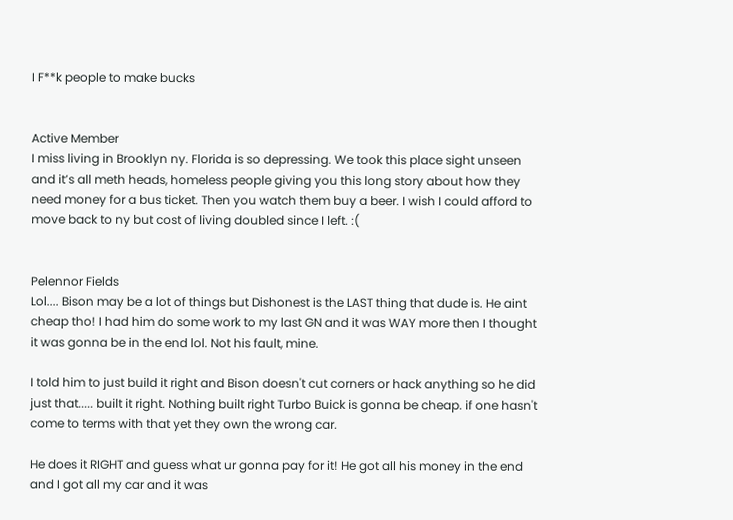I F**k people to make bucks


Active Member
I miss living in Brooklyn ny. Florida is so depressing. We took this place sight unseen and it’s all meth heads, homeless people giving you this long story about how they need money for a bus ticket. Then you watch them buy a beer. I wish I could afford to move back to ny but cost of living doubled since I left. :(


Pelennor Fields
Lol.... Bison may be a lot of things but Dishonest is the LAST thing that dude is. He aint cheap tho! I had him do some work to my last GN and it was WAY more then I thought it was gonna be in the end lol. Not his fault, mine.

I told him to just build it right and Bison doesn't cut corners or hack anything so he did just that..... built it right. Nothing built right Turbo Buick is gonna be cheap. if one hasn't come to terms with that yet they own the wrong car.

He does it RIGHT and guess what ur gonna pay for it! He got all his money in the end and I got all my car and it was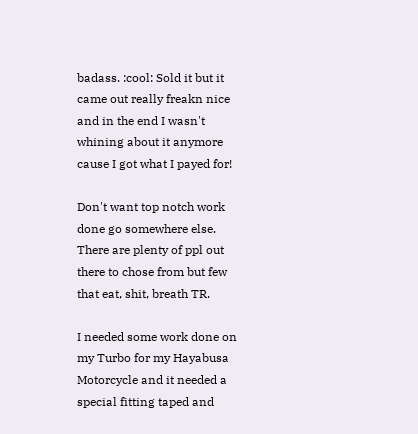badass. :cool: Sold it but it came out really freakn nice and in the end I wasn't whining about it anymore cause I got what I payed for!

Don't want top notch work done go somewhere else. There are plenty of ppl out there to chose from but few that eat, shit, breath TR.

I needed some work done on my Turbo for my Hayabusa Motorcycle and it needed a special fitting taped and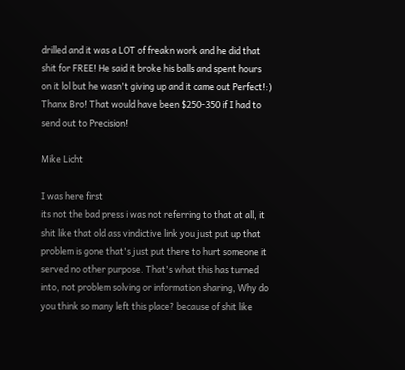drilled and it was a LOT of freakn work and he did that shit for FREE! He said it broke his balls and spent hours on it lol but he wasn't giving up and it came out Perfect!:) Thanx Bro! That would have been $250-350 if I had to send out to Precision!

Mike Licht

I was here first
its not the bad press i was not referring to that at all, it shit like that old ass vindictive link you just put up that problem is gone that's just put there to hurt someone it served no other purpose. That's what this has turned into, not problem solving or information sharing, Why do you think so many left this place? because of shit like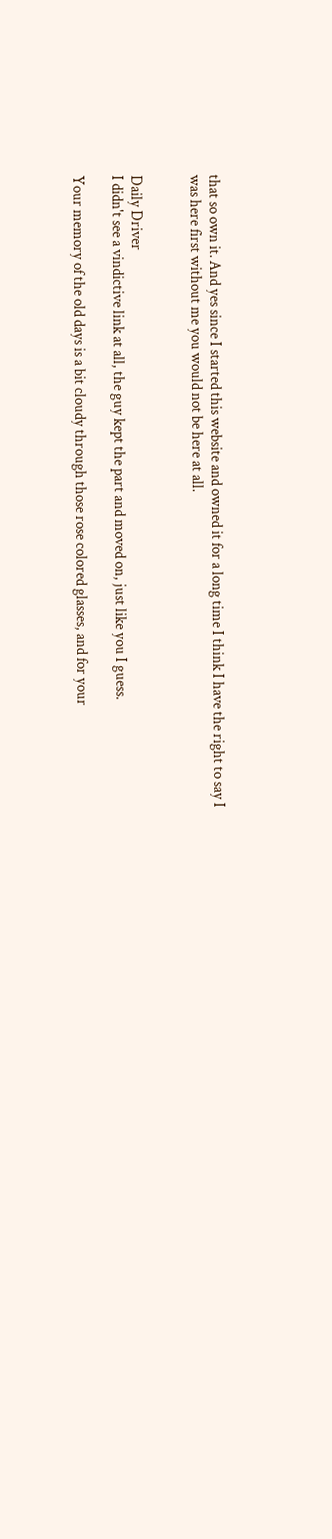that so own it. And yes since I started this website and owned it for a long time I think I have the right to say I was here first without me you would not be here at all.


Daily Driver
I didn't see a vindictive link at all, the guy kept the part and moved on, just like you I guess.

Your memory of the old days is a bit cloudy through those rose colored glasses, and for your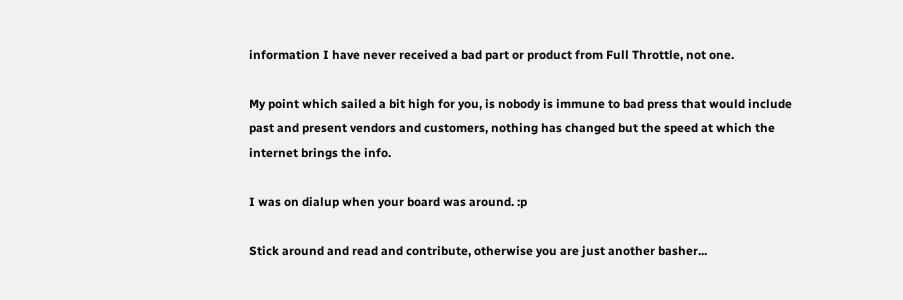information I have never received a bad part or product from Full Throttle, not one.

My point which sailed a bit high for you, is nobody is immune to bad press that would include past and present vendors and customers, nothing has changed but the speed at which the internet brings the info.

I was on dialup when your board was around. :p

Stick around and read and contribute, otherwise you are just another basher...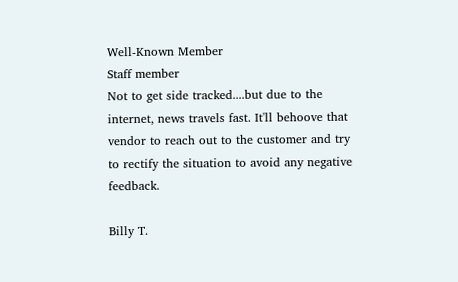Well-Known Member
Staff member
Not to get side tracked....but due to the internet, news travels fast. It'll behoove that vendor to reach out to the customer and try to rectify the situation to avoid any negative feedback.

Billy T.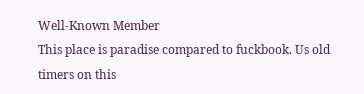Well-Known Member
This place is paradise compared to fuckbook. Us old timers on this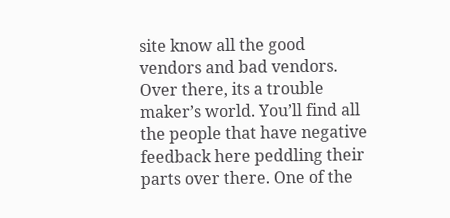site know all the good vendors and bad vendors. Over there, its a trouble maker’s world. You’ll find all the people that have negative feedback here peddling their parts over there. One of the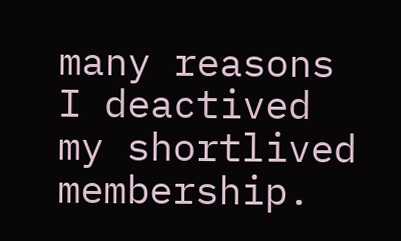many reasons I deactived my shortlived membership.